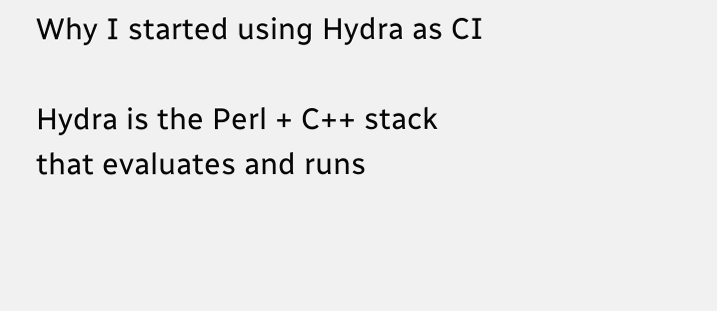Why I started using Hydra as CI

Hydra is the Perl + C++ stack that evaluates and runs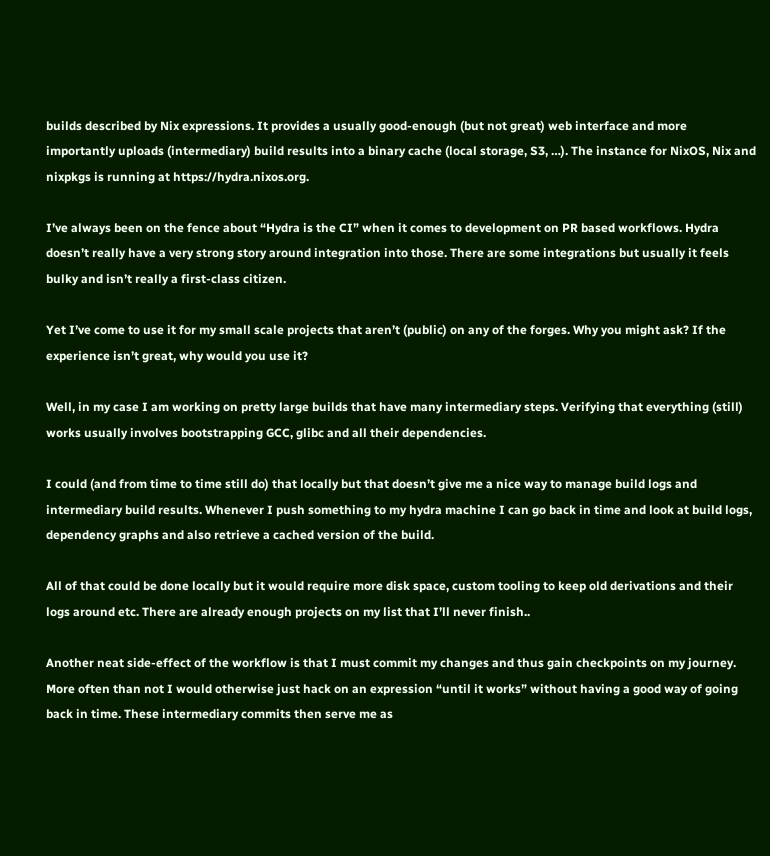builds described by Nix expressions. It provides a usually good-enough (but not great) web interface and more importantly uploads (intermediary) build results into a binary cache (local storage, S3, …). The instance for NixOS, Nix and nixpkgs is running at https://hydra.nixos.org.

I’ve always been on the fence about “Hydra is the CI” when it comes to development on PR based workflows. Hydra doesn’t really have a very strong story around integration into those. There are some integrations but usually it feels bulky and isn’t really a first-class citizen.

Yet I’ve come to use it for my small scale projects that aren’t (public) on any of the forges. Why you might ask? If the experience isn’t great, why would you use it?

Well, in my case I am working on pretty large builds that have many intermediary steps. Verifying that everything (still) works usually involves bootstrapping GCC, glibc and all their dependencies.

I could (and from time to time still do) that locally but that doesn’t give me a nice way to manage build logs and intermediary build results. Whenever I push something to my hydra machine I can go back in time and look at build logs, dependency graphs and also retrieve a cached version of the build.

All of that could be done locally but it would require more disk space, custom tooling to keep old derivations and their logs around etc. There are already enough projects on my list that I’ll never finish..

Another neat side-effect of the workflow is that I must commit my changes and thus gain checkpoints on my journey. More often than not I would otherwise just hack on an expression “until it works” without having a good way of going back in time. These intermediary commits then serve me as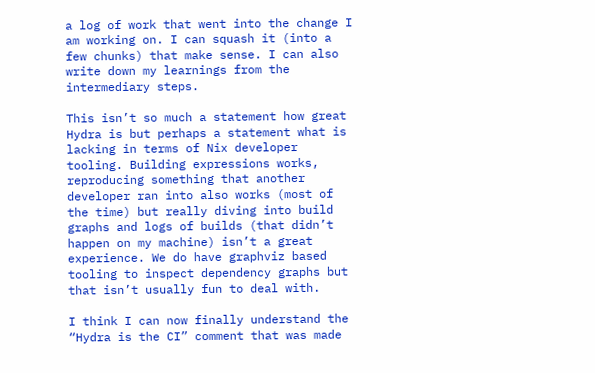a log of work that went into the change I am working on. I can squash it (into a few chunks) that make sense. I can also write down my learnings from the intermediary steps.

This isn’t so much a statement how great Hydra is but perhaps a statement what is lacking in terms of Nix developer tooling. Building expressions works, reproducing something that another developer ran into also works (most of the time) but really diving into build graphs and logs of builds (that didn’t happen on my machine) isn’t a great experience. We do have graphviz based tooling to inspect dependency graphs but that isn’t usually fun to deal with.

I think I can now finally understand the “Hydra is the CI” comment that was made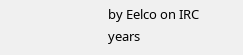by Eelco on IRC years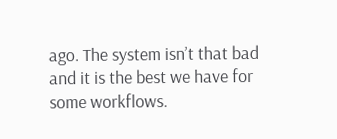ago. The system isn’t that bad and it is the best we have for some workflows.